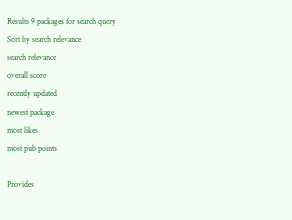Results 9 packages for search query
Sort by search relevance
search relevance
overall score
recently updated
newest package
most likes
most pub points

Provides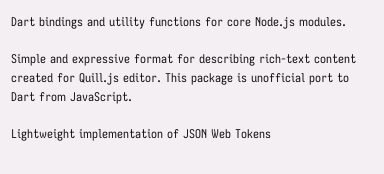Dart bindings and utility functions for core Node.js modules.

Simple and expressive format for describing rich-text content created for Quill.js editor. This package is unofficial port to Dart from JavaScript.

Lightweight implementation of JSON Web Tokens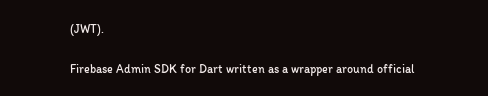(JWT).

Firebase Admin SDK for Dart written as a wrapper around official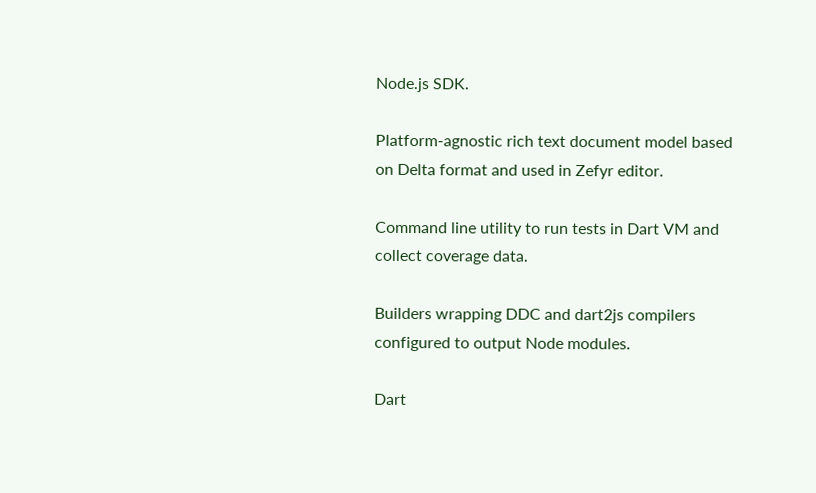Node.js SDK.

Platform-agnostic rich text document model based on Delta format and used in Zefyr editor.

Command line utility to run tests in Dart VM and collect coverage data.

Builders wrapping DDC and dart2js compilers configured to output Node modules.

Dart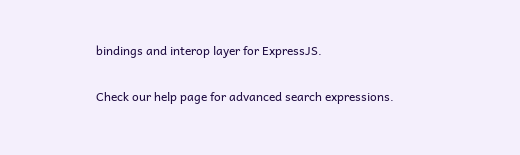bindings and interop layer for ExpressJS.

Check our help page for advanced search expressions.